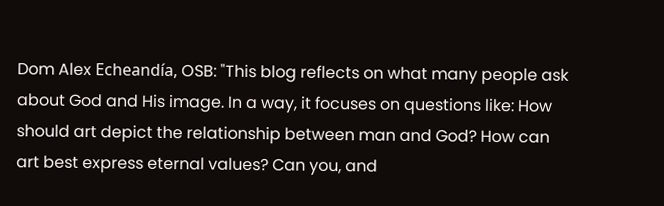Dom Alex Echeandía, OSB: "This blog reflects on what many people ask about God and His image. In a way, it focuses on questions like: How should art depict the relationship between man and God? How can art best express eternal values? Can you, and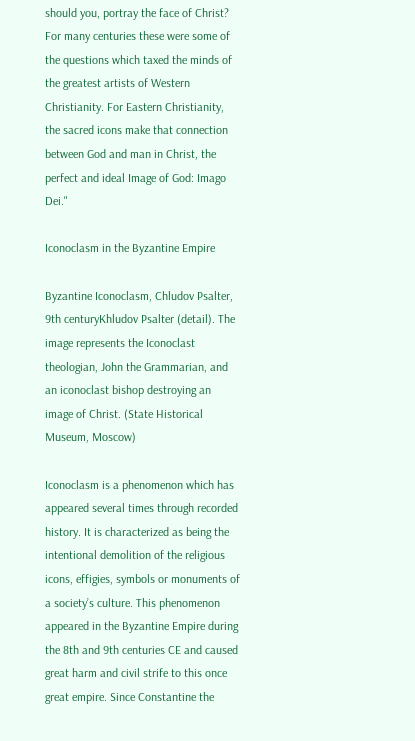should you, portray the face of Christ? For many centuries these were some of the questions which taxed the minds of the greatest artists of Western Christianity. For Eastern Christianity, the sacred icons make that connection between God and man in Christ, the perfect and ideal Image of God: Imago Dei."

Iconoclasm in the Byzantine Empire

Byzantine Iconoclasm, Chludov Psalter, 9th centuryKhludov Psalter (detail). The image represents the Iconoclast theologian, John the Grammarian, and an iconoclast bishop destroying an image of Christ. (State Historical Museum, Moscow)

Iconoclasm is a phenomenon which has appeared several times through recorded history. It is characterized as being the intentional demolition of the religious icons, effigies, symbols or monuments of a society’s culture. This phenomenon appeared in the Byzantine Empire during the 8th and 9th centuries CE and caused great harm and civil strife to this once great empire. Since Constantine the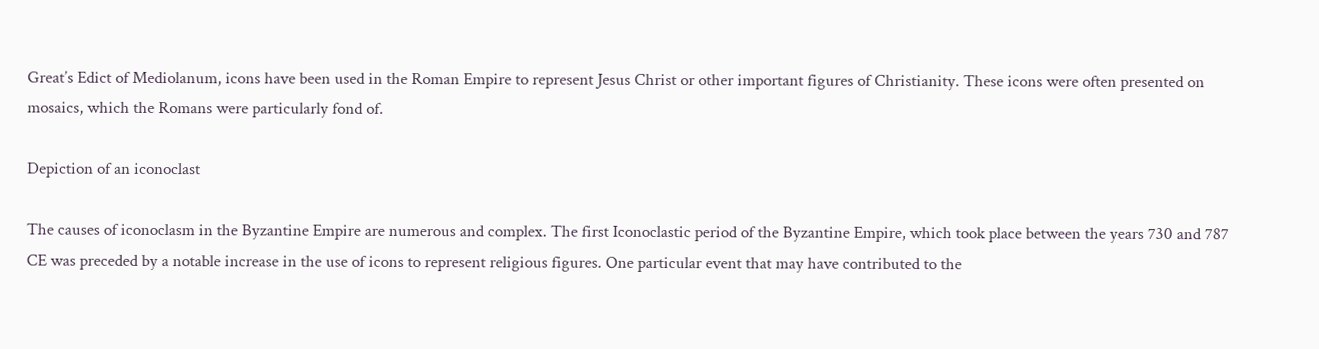Great’s Edict of Mediolanum, icons have been used in the Roman Empire to represent Jesus Christ or other important figures of Christianity. These icons were often presented on mosaics, which the Romans were particularly fond of.

Depiction of an iconoclast

The causes of iconoclasm in the Byzantine Empire are numerous and complex. The first Iconoclastic period of the Byzantine Empire, which took place between the years 730 and 787 CE was preceded by a notable increase in the use of icons to represent religious figures. One particular event that may have contributed to the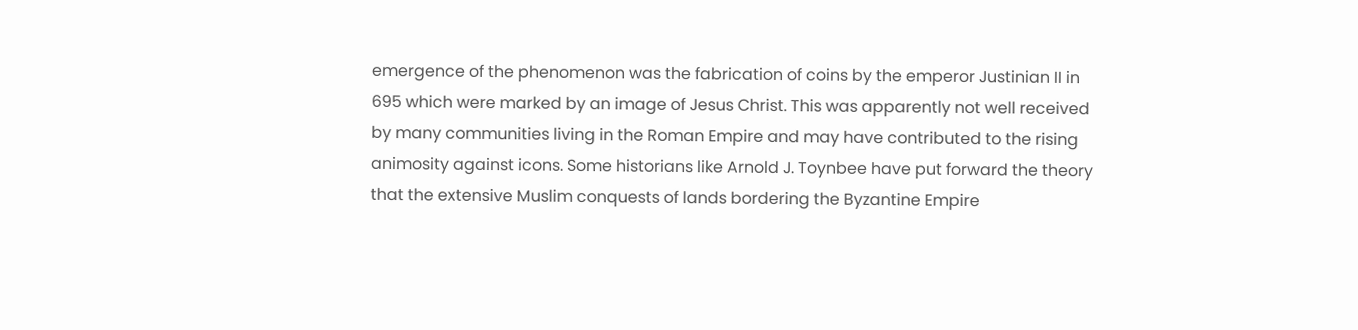emergence of the phenomenon was the fabrication of coins by the emperor Justinian II in 695 which were marked by an image of Jesus Christ. This was apparently not well received by many communities living in the Roman Empire and may have contributed to the rising animosity against icons. Some historians like Arnold J. Toynbee have put forward the theory that the extensive Muslim conquests of lands bordering the Byzantine Empire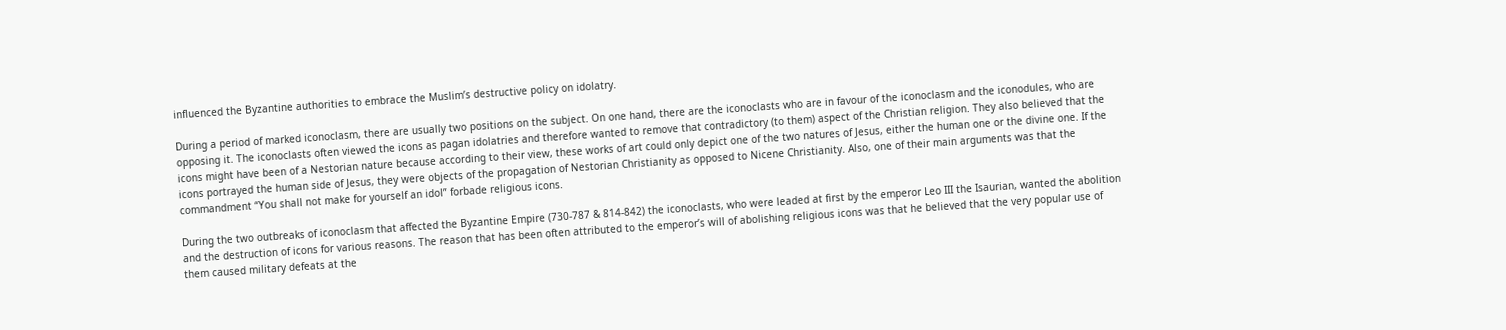influenced the Byzantine authorities to embrace the Muslim’s destructive policy on idolatry.

During a period of marked iconoclasm, there are usually two positions on the subject. On one hand, there are the iconoclasts who are in favour of the iconoclasm and the iconodules, who are opposing it. The iconoclasts often viewed the icons as pagan idolatries and therefore wanted to remove that contradictory (to them) aspect of the Christian religion. They also believed that the icons might have been of a Nestorian nature because according to their view, these works of art could only depict one of the two natures of Jesus, either the human one or the divine one. If the icons portrayed the human side of Jesus, they were objects of the propagation of Nestorian Christianity as opposed to Nicene Christianity. Also, one of their main arguments was that the commandment “You shall not make for yourself an idol” forbade religious icons.

During the two outbreaks of iconoclasm that affected the Byzantine Empire (730-787 & 814-842) the iconoclasts, who were leaded at first by the emperor Leo III the Isaurian, wanted the abolition and the destruction of icons for various reasons. The reason that has been often attributed to the emperor’s will of abolishing religious icons was that he believed that the very popular use of them caused military defeats at the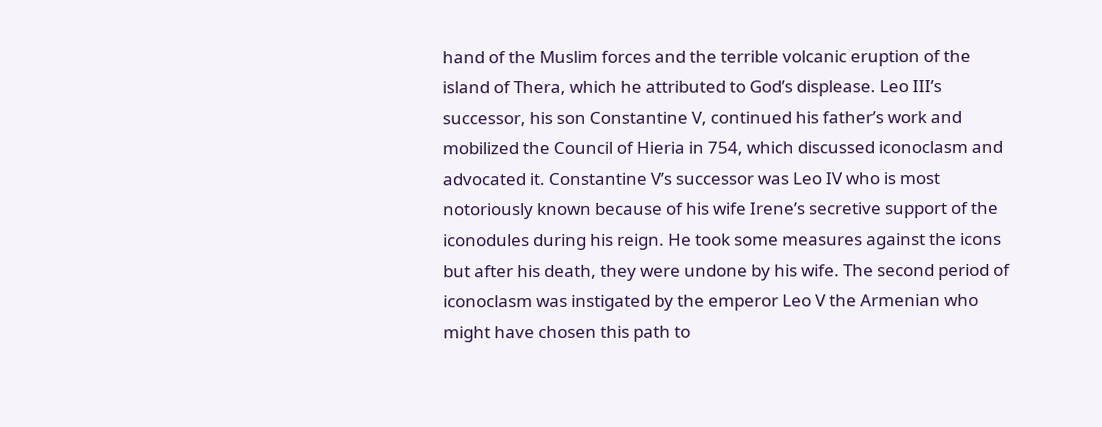hand of the Muslim forces and the terrible volcanic eruption of the island of Thera, which he attributed to God’s displease. Leo III’s successor, his son Constantine V, continued his father’s work and mobilized the Council of Hieria in 754, which discussed iconoclasm and advocated it. Constantine V’s successor was Leo IV who is most notoriously known because of his wife Irene’s secretive support of the iconodules during his reign. He took some measures against the icons but after his death, they were undone by his wife. The second period of iconoclasm was instigated by the emperor Leo V the Armenian who might have chosen this path to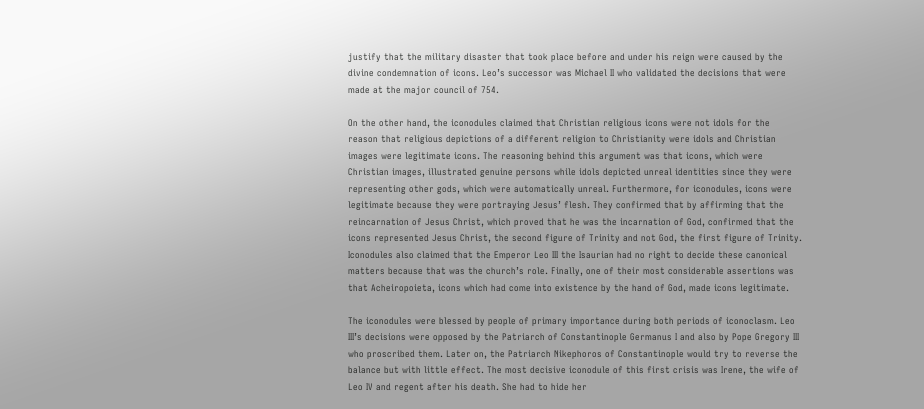justify that the military disaster that took place before and under his reign were caused by the divine condemnation of icons. Leo’s successor was Michael II who validated the decisions that were made at the major council of 754.

On the other hand, the iconodules claimed that Christian religious icons were not idols for the reason that religious depictions of a different religion to Christianity were idols and Christian images were legitimate icons. The reasoning behind this argument was that icons, which were Christian images, illustrated genuine persons while idols depicted unreal identities since they were representing other gods, which were automatically unreal. Furthermore, for iconodules, icons were legitimate because they were portraying Jesus’ flesh. They confirmed that by affirming that the reincarnation of Jesus Christ, which proved that he was the incarnation of God, confirmed that the icons represented Jesus Christ, the second figure of Trinity and not God, the first figure of Trinity. Iconodules also claimed that the Emperor Leo III the Isaurian had no right to decide these canonical matters because that was the church’s role. Finally, one of their most considerable assertions was that Acheiropoieta, icons which had come into existence by the hand of God, made icons legitimate.

The iconodules were blessed by people of primary importance during both periods of iconoclasm. Leo III’s decisions were opposed by the Patriarch of Constantinople Germanus I and also by Pope Gregory III who proscribed them. Later on, the Patriarch Nikephoros of Constantinople would try to reverse the balance but with little effect. The most decisive iconodule of this first crisis was Irene, the wife of Leo IV and regent after his death. She had to hide her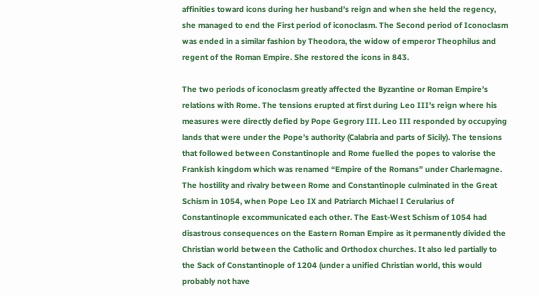affinities toward icons during her husband’s reign and when she held the regency, she managed to end the First period of iconoclasm. The Second period of Iconoclasm was ended in a similar fashion by Theodora, the widow of emperor Theophilus and regent of the Roman Empire. She restored the icons in 843.

The two periods of iconoclasm greatly affected the Byzantine or Roman Empire’s relations with Rome. The tensions erupted at first during Leo III’s reign where his measures were directly defied by Pope Gegrory III. Leo III responded by occupying lands that were under the Pope’s authority (Calabria and parts of Sicily). The tensions that followed between Constantinople and Rome fuelled the popes to valorise the Frankish kingdom which was renamed “Empire of the Romans” under Charlemagne. The hostility and rivalry between Rome and Constantinople culminated in the Great Schism in 1054, when Pope Leo IX and Patriarch Michael I Cerularius of Constantinople excommunicated each other. The East-West Schism of 1054 had disastrous consequences on the Eastern Roman Empire as it permanently divided the Christian world between the Catholic and Orthodox churches. It also led partially to the Sack of Constantinople of 1204 (under a unified Christian world, this would probably not have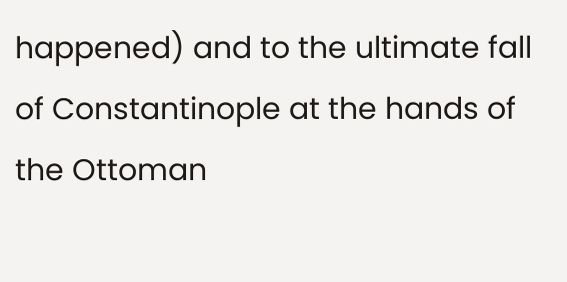happened) and to the ultimate fall of Constantinople at the hands of the Ottoman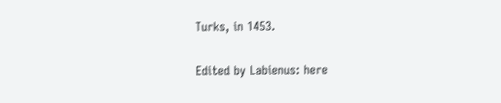Turks, in 1453.

Edited by Labienus: here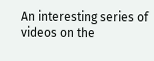An interesting series of videos on the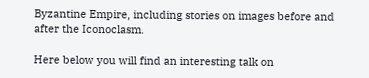Byzantine Empire, including stories on images before and after the Iconoclasm.

Here below you will find an interesting talk on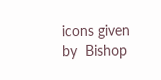icons given by  Bishop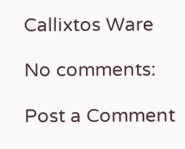Callixtos Ware

No comments:

Post a Comment